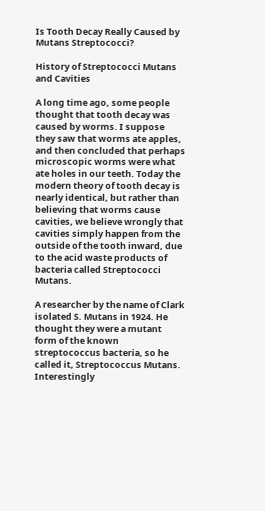Is Tooth Decay Really Caused by Mutans Streptococci?

History of Streptococci Mutans and Cavities

A long time ago, some people thought that tooth decay was caused by worms. I suppose they saw that worms ate apples, and then concluded that perhaps microscopic worms were what ate holes in our teeth. Today the modern theory of tooth decay is nearly identical, but rather than believing that worms cause cavities, we believe wrongly that cavities simply happen from the outside of the tooth inward, due to the acid waste products of bacteria called Streptococci Mutans.

A researcher by the name of Clark isolated S. Mutans in 1924. He thought they were a mutant form of the known streptococcus bacteria, so he called it, Streptococcus Mutans. Interestingly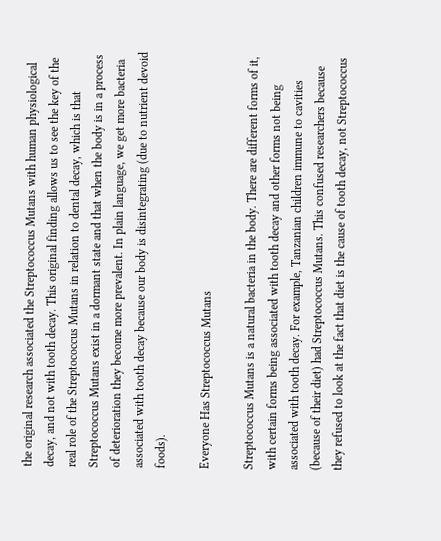the original research associated the Streptococcus Mutans with human physiological decay, and not with tooth decay. This original finding allows us to see the key of the real role of the Streptococcus Mutans in relation to dental decay, which is that Streptococcus Mutans exist in a dormant state and that when the body is in a process of deterioration they become more prevalent. In plain language, we get more bacteria associated with tooth decay because our body is disintegrating (due to nutrient devoid foods).

Everyone Has Streptococcus Mutans

Streptococcus Mutans is a natural bacteria in the body. There are different forms of it, with certain forms being associated with tooth decay and other forms not being associated with tooth decay. For example, Tanzanian children immune to cavities (because of their diet) had Streptococcus Mutans. This confused researchers because they refused to look at the fact that diet is the cause of tooth decay, not Streptococcus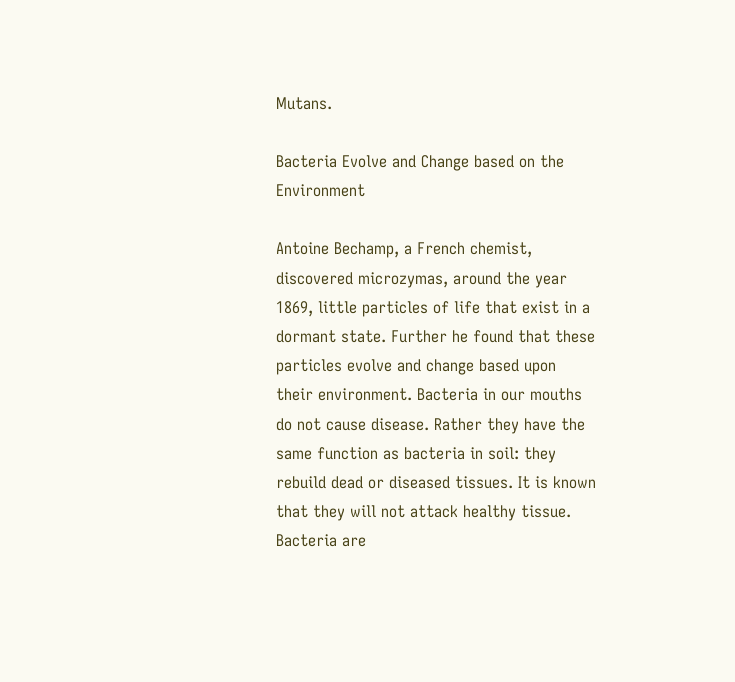Mutans.

Bacteria Evolve and Change based on the Environment

Antoine Bechamp, a French chemist, discovered microzymas, around the year 1869, little particles of life that exist in a dormant state. Further he found that these particles evolve and change based upon their environment. Bacteria in our mouths do not cause disease. Rather they have the same function as bacteria in soil: they rebuild dead or diseased tissues. It is known that they will not attack healthy tissue. Bacteria are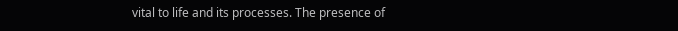vital to life and its processes. The presence of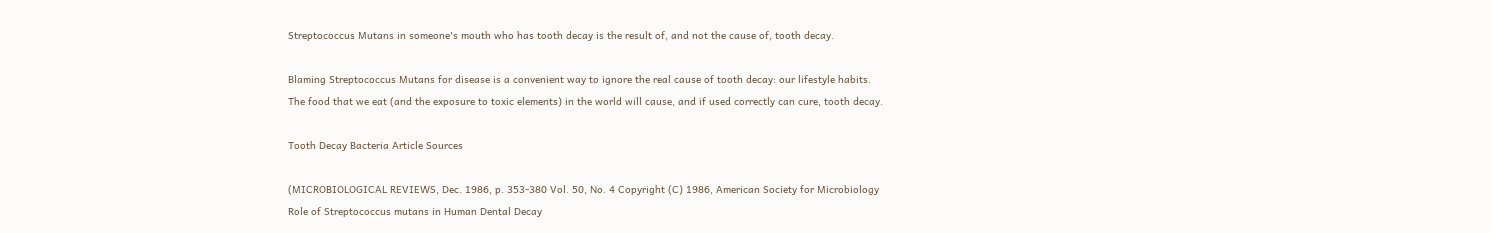Streptococcus Mutans in someone's mouth who has tooth decay is the result of, and not the cause of, tooth decay.

Blaming Streptococcus Mutans for disease is a convenient way to ignore the real cause of tooth decay: our lifestyle habits. The food that we eat (and the exposure to toxic elements) in the world will cause, and if used correctly can cure, tooth decay.

Tooth Decay Bacteria Article Sources

(MICROBIOLOGICAL REVIEWS, Dec. 1986, p. 353-380 Vol. 50, No. 4 Copyright (C) 1986, American Society for Microbiology
Role of Streptococcus mutans in Human Dental Decay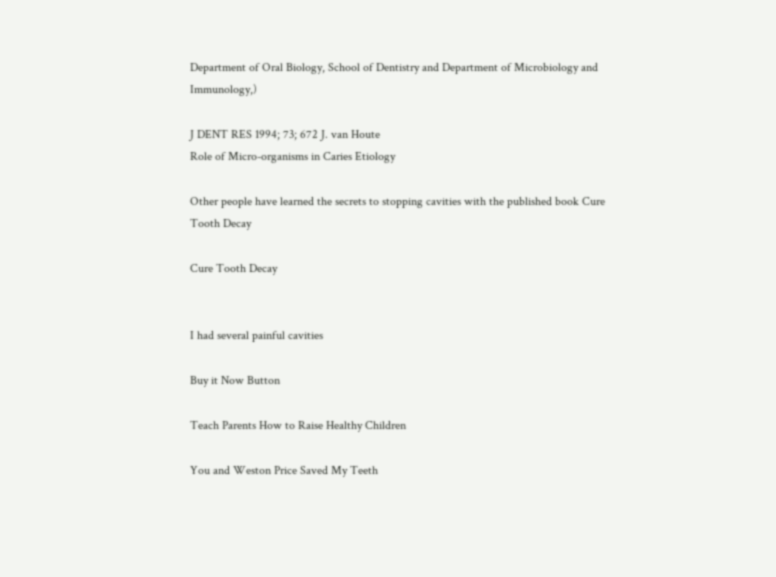Department of Oral Biology, School of Dentistry and Department of Microbiology and Immunology,)

J DENT RES 1994; 73; 672 J. van Houte
Role of Micro-organisms in Caries Etiology

Other people have learned the secrets to stopping cavities with the published book Cure Tooth Decay

Cure Tooth Decay


I had several painful cavities

Buy it Now Button

Teach Parents How to Raise Healthy Children

You and Weston Price Saved My Teeth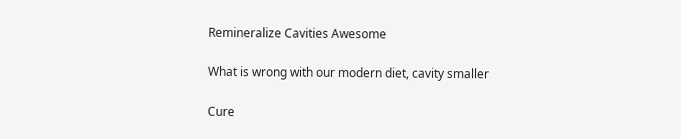Remineralize Cavities Awesome

What is wrong with our modern diet, cavity smaller

Cure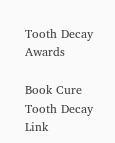Tooth Decay Awards

Book Cure Tooth Decay Link